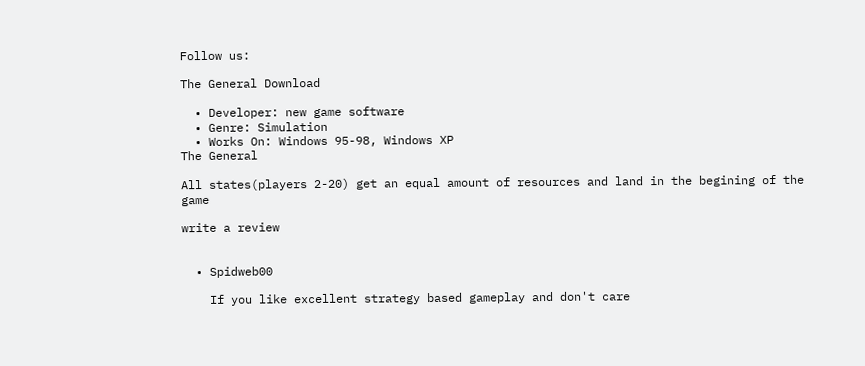Follow us:

The General Download

  • Developer: new game software
  • Genre: Simulation
  • Works On: Windows 95-98, Windows XP
The General

All states(players 2-20) get an equal amount of resources and land in the begining of the game

write a review


  • Spidweb00

    If you like excellent strategy based gameplay and don't care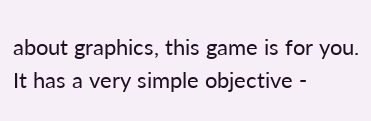about graphics, this game is for you. It has a very simple objective -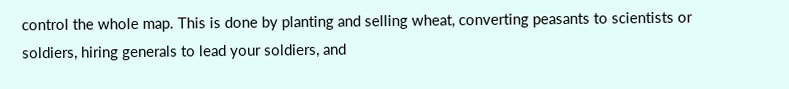control the whole map. This is done by planting and selling wheat, converting peasants to scientists or soldiers, hiring generals to lead your soldiers, and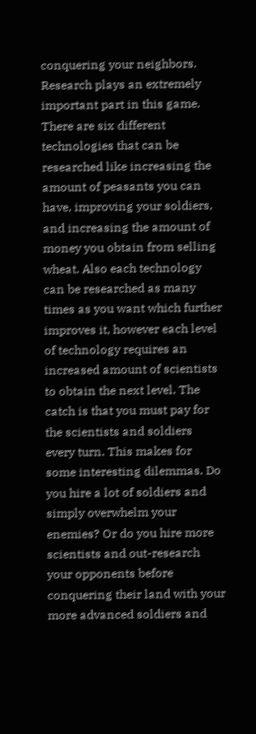conquering your neighbors. Research plays an extremely important part in this game. There are six different technologies that can be researched like increasing the amount of peasants you can have, improving your soldiers, and increasing the amount of money you obtain from selling wheat. Also each technology can be researched as many times as you want which further improves it, however each level of technology requires an increased amount of scientists to obtain the next level. The catch is that you must pay for the scientists and soldiers every turn. This makes for some interesting dilemmas. Do you hire a lot of soldiers and simply overwhelm your enemies? Or do you hire more scientists and out-research your opponents before conquering their land with your more advanced soldiers and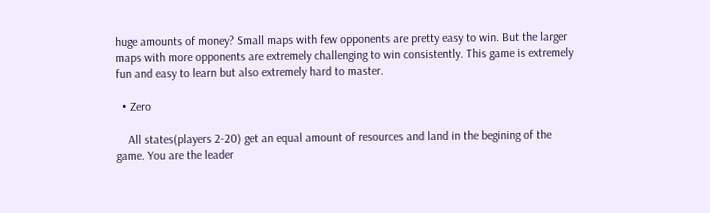huge amounts of money? Small maps with few opponents are pretty easy to win. But the larger maps with more opponents are extremely challenging to win consistently. This game is extremely fun and easy to learn but also extremely hard to master.

  • Zero

    All states(players 2-20) get an equal amount of resources and land in the begining of the game. You are the leader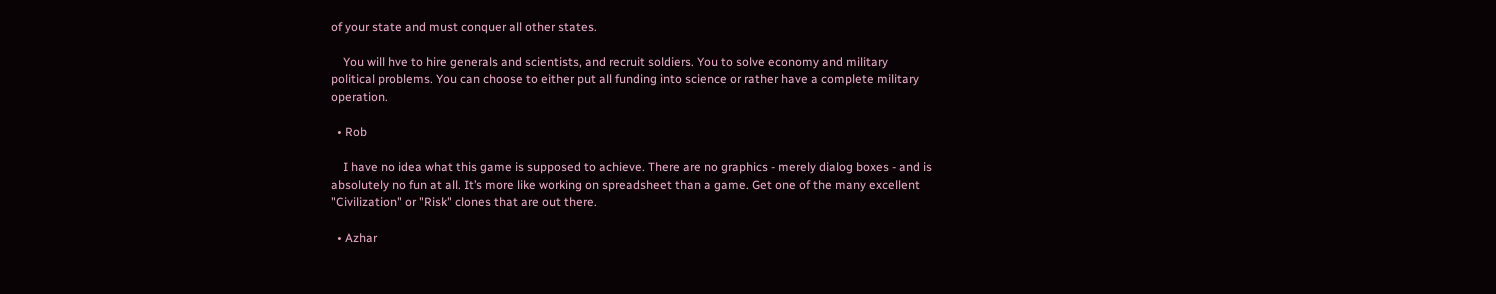of your state and must conquer all other states.

    You will hve to hire generals and scientists, and recruit soldiers. You to solve economy and military political problems. You can choose to either put all funding into science or rather have a complete military operation.

  • Rob

    I have no idea what this game is supposed to achieve. There are no graphics - merely dialog boxes - and is absolutely no fun at all. It’s more like working on spreadsheet than a game. Get one of the many excellent "Civilization" or "Risk" clones that are out there.

  • Azhar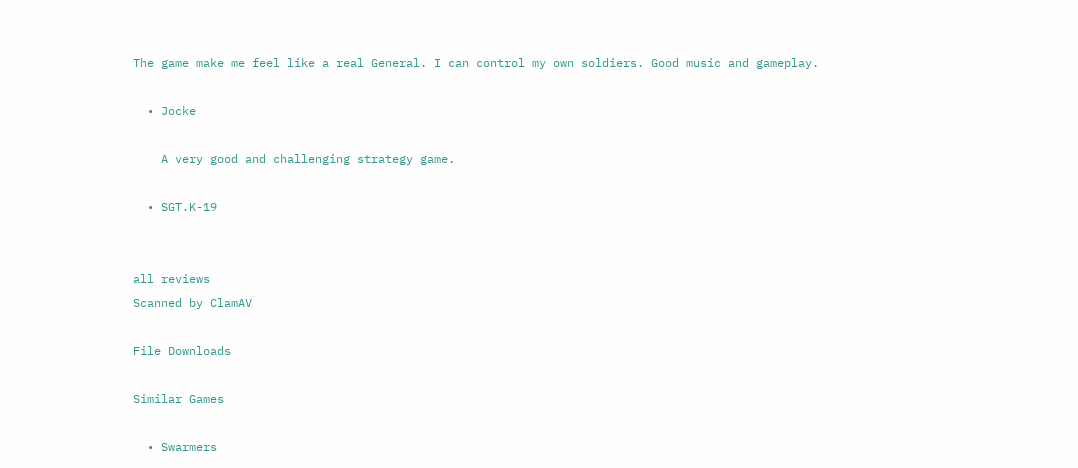The game make me feel like a real General. I can control my own soldiers. Good music and gameplay.

  • Jocke

    A very good and challenging strategy game.

  • SGT.K-19


all reviews
Scanned by ClamAV

File Downloads

Similar Games

  • Swarmers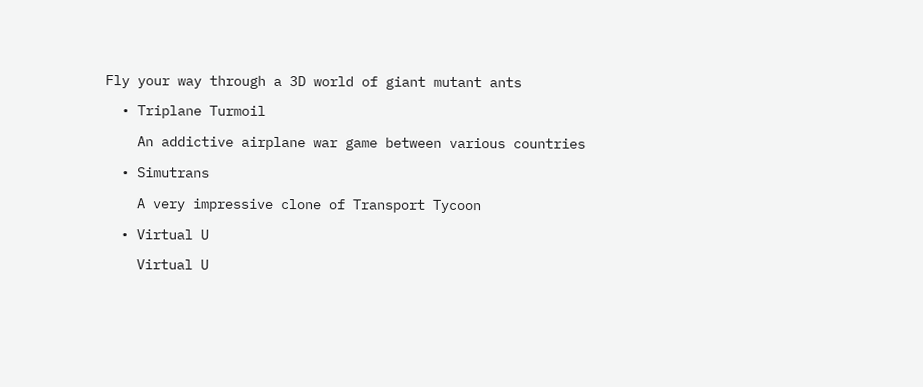Fly your way through a 3D world of giant mutant ants

  • Triplane Turmoil

    An addictive airplane war game between various countries

  • Simutrans

    A very impressive clone of Transport Tycoon

  • Virtual U

    Virtual U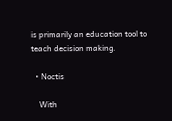is primarily an education tool to teach decision making.

  • Noctis

    With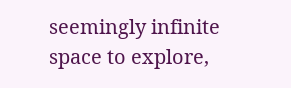seemingly infinite space to explore,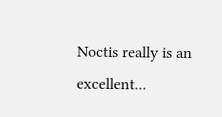Noctis really is an excellent...